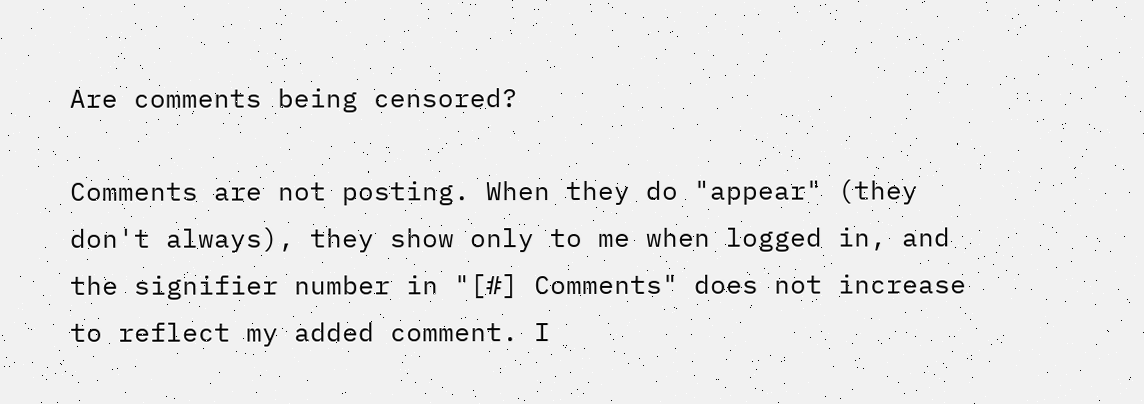Are comments being censored?

Comments are not posting. When they do "appear" (they don't always), they show only to me when logged in, and the signifier number in "[#] Comments" does not increase to reflect my added comment. I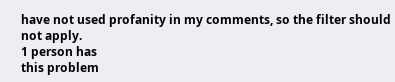have not used profanity in my comments, so the filter should not apply.
1 person has
this problem